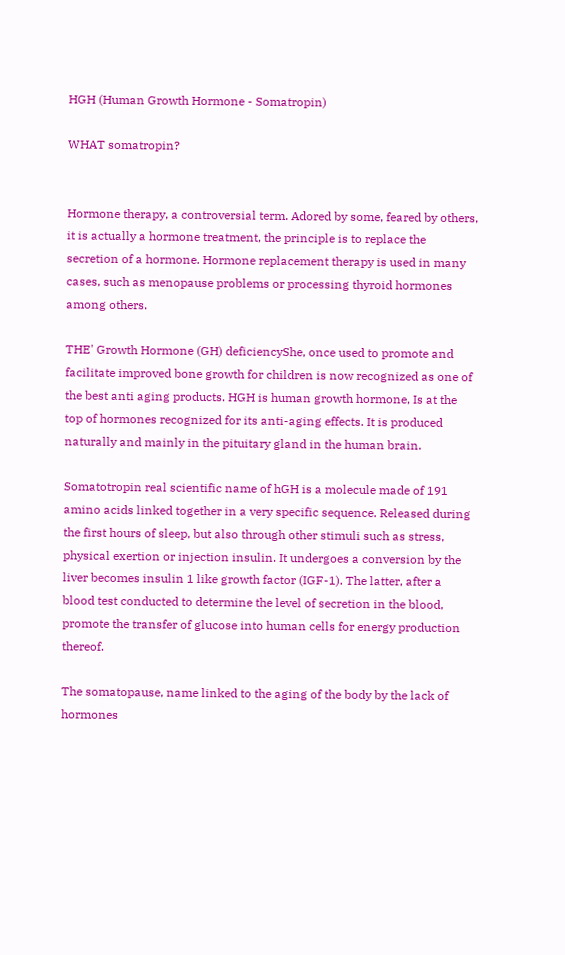HGH (Human Growth Hormone - Somatropin)

WHAT somatropin?


Hormone therapy, a controversial term. Adored by some, feared by others, it is actually a hormone treatment, the principle is to replace the secretion of a hormone. Hormone replacement therapy is used in many cases, such as menopause problems or processing thyroid hormones among others.

THE' Growth Hormone (GH) deficiencyShe, once used to promote and facilitate improved bone growth for children is now recognized as one of the best anti aging products. HGH is human growth hormone, Is at the top of hormones recognized for its anti-aging effects. It is produced naturally and mainly in the pituitary gland in the human brain.

Somatotropin real scientific name of hGH is a molecule made of 191 amino acids linked together in a very specific sequence. Released during the first hours of sleep, but also through other stimuli such as stress, physical exertion or injection insulin. It undergoes a conversion by the liver becomes insulin 1 like growth factor (IGF-1). The latter, after a blood test conducted to determine the level of secretion in the blood, promote the transfer of glucose into human cells for energy production thereof.

The somatopause, name linked to the aging of the body by the lack of hormones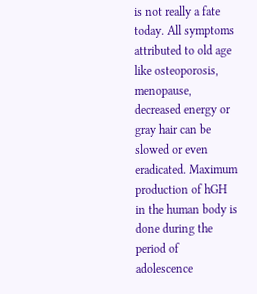is not really a fate today. All symptoms attributed to old age like osteoporosis, menopause, decreased energy or gray hair can be slowed or even eradicated. Maximum production of hGH in the human body is done during the period of adolescence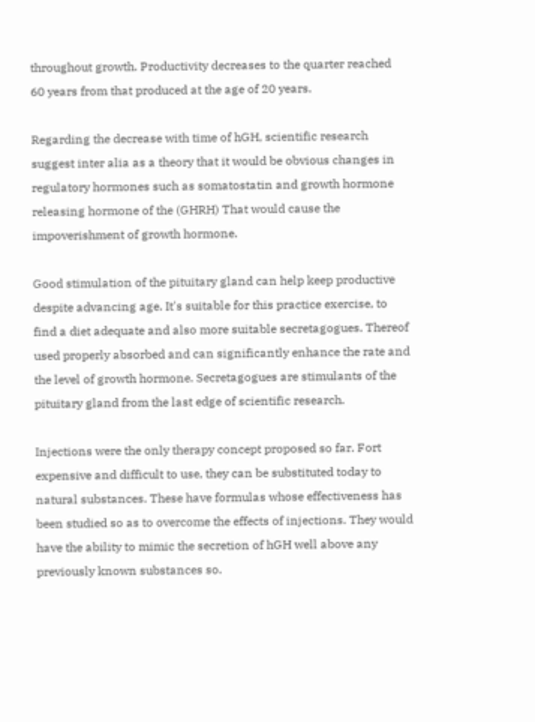throughout growth. Productivity decreases to the quarter reached 60 years from that produced at the age of 20 years.

Regarding the decrease with time of hGH, scientific research suggest inter alia as a theory that it would be obvious changes in regulatory hormones such as somatostatin and growth hormone releasing hormone of the (GHRH) That would cause the impoverishment of growth hormone.

Good stimulation of the pituitary gland can help keep productive despite advancing age. It's suitable for this practice exercise, to find a diet adequate and also more suitable secretagogues. Thereof used properly absorbed and can significantly enhance the rate and the level of growth hormone. Secretagogues are stimulants of the pituitary gland from the last edge of scientific research.

Injections were the only therapy concept proposed so far. Fort expensive and difficult to use, they can be substituted today to natural substances. These have formulas whose effectiveness has been studied so as to overcome the effects of injections. They would have the ability to mimic the secretion of hGH well above any previously known substances so.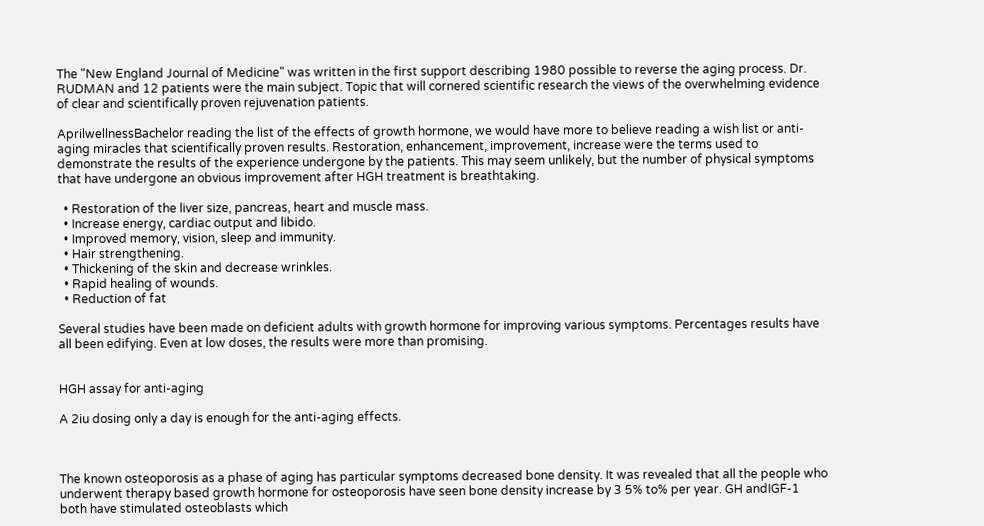The "New England Journal of Medicine" was written in the first support describing 1980 possible to reverse the aging process. Dr. RUDMAN and 12 patients were the main subject. Topic that will cornered scientific research the views of the overwhelming evidence of clear and scientifically proven rejuvenation patients.

AprilwellnessBachelor reading the list of the effects of growth hormone, we would have more to believe reading a wish list or anti-aging miracles that scientifically proven results. Restoration, enhancement, improvement, increase were the terms used to demonstrate the results of the experience undergone by the patients. This may seem unlikely, but the number of physical symptoms that have undergone an obvious improvement after HGH treatment is breathtaking.

  • Restoration of the liver size, pancreas, heart and muscle mass.
  • Increase energy, cardiac output and libido.
  • Improved memory, vision, sleep and immunity.
  • Hair strengthening.
  • Thickening of the skin and decrease wrinkles.
  • Rapid healing of wounds.
  • Reduction of fat

Several studies have been made on deficient adults with growth hormone for improving various symptoms. Percentages results have all been edifying. Even at low doses, the results were more than promising.


HGH assay for anti-aging

A 2iu dosing only a day is enough for the anti-aging effects.



The known osteoporosis as a phase of aging has particular symptoms decreased bone density. It was revealed that all the people who underwent therapy based growth hormone for osteoporosis have seen bone density increase by 3 5% to% per year. GH andIGF-1 both have stimulated osteoblasts which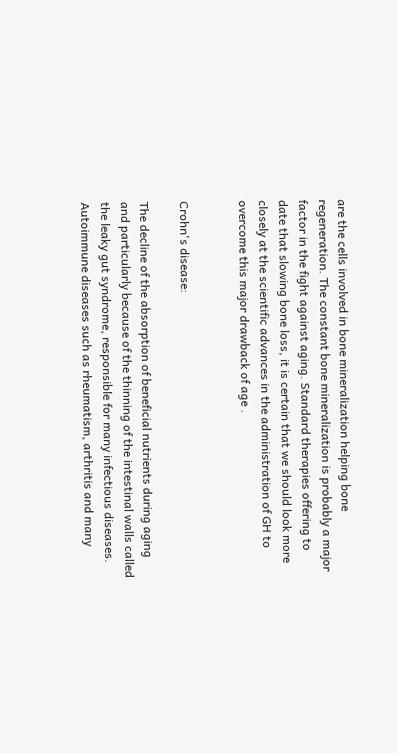are the cells involved in bone mineralization helping bone regeneration. The constant bone mineralization is probably a major factor in the fight against aging. Standard therapies offering to date that slowing bone loss, it is certain that we should look more closely at the scientific advances in the administration of GH to overcome this major drawback of age .


Crohn's disease:

The decline of the absorption of beneficial nutrients during aging and particularly because of the thinning of the intestinal walls called the leaky gut syndrome, responsible for many infectious diseases. Autoimmune diseases such as rheumatism, arthritis and many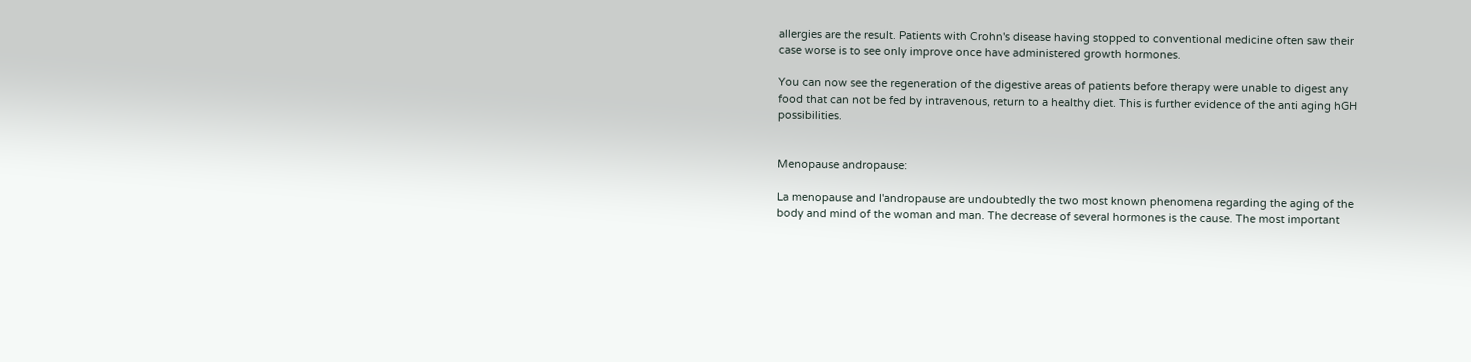allergies are the result. Patients with Crohn's disease having stopped to conventional medicine often saw their case worse is to see only improve once have administered growth hormones.

You can now see the regeneration of the digestive areas of patients before therapy were unable to digest any food that can not be fed by intravenous, return to a healthy diet. This is further evidence of the anti aging hGH possibilities.


Menopause andropause:

La menopause and I'andropause are undoubtedly the two most known phenomena regarding the aging of the body and mind of the woman and man. The decrease of several hormones is the cause. The most important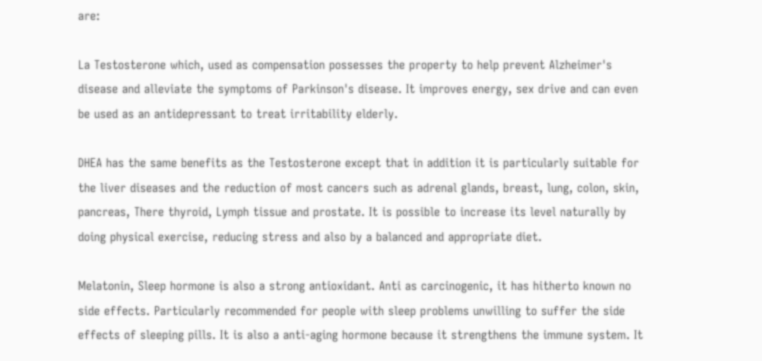are:

La Testosterone which, used as compensation possesses the property to help prevent Alzheimer's disease and alleviate the symptoms of Parkinson's disease. It improves energy, sex drive and can even be used as an antidepressant to treat irritability elderly.

DHEA has the same benefits as the Testosterone except that in addition it is particularly suitable for the liver diseases and the reduction of most cancers such as adrenal glands, breast, lung, colon, skin, pancreas, There thyroid, Lymph tissue and prostate. It is possible to increase its level naturally by doing physical exercise, reducing stress and also by a balanced and appropriate diet.

Melatonin, Sleep hormone is also a strong antioxidant. Anti as carcinogenic, it has hitherto known no side effects. Particularly recommended for people with sleep problems unwilling to suffer the side effects of sleeping pills. It is also a anti-aging hormone because it strengthens the immune system. It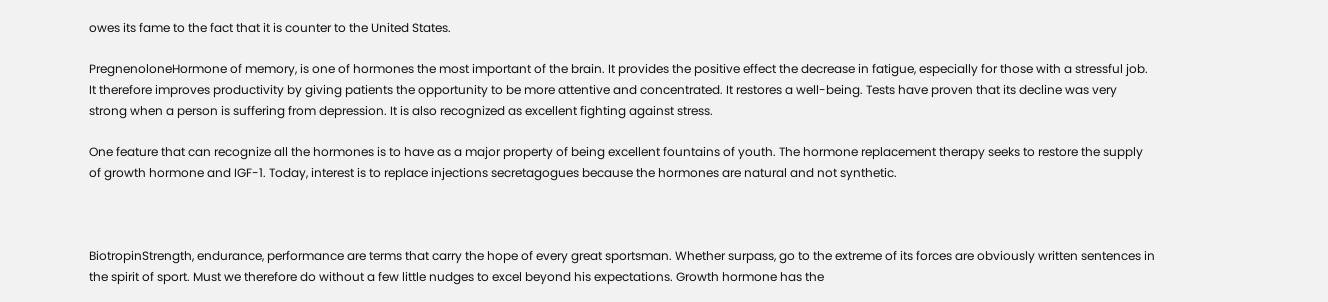owes its fame to the fact that it is counter to the United States.

PregnenoloneHormone of memory, is one of hormones the most important of the brain. It provides the positive effect the decrease in fatigue, especially for those with a stressful job. It therefore improves productivity by giving patients the opportunity to be more attentive and concentrated. It restores a well-being. Tests have proven that its decline was very strong when a person is suffering from depression. It is also recognized as excellent fighting against stress.

One feature that can recognize all the hormones is to have as a major property of being excellent fountains of youth. The hormone replacement therapy seeks to restore the supply of growth hormone and IGF-1. Today, interest is to replace injections secretagogues because the hormones are natural and not synthetic.



BiotropinStrength, endurance, performance are terms that carry the hope of every great sportsman. Whether surpass, go to the extreme of its forces are obviously written sentences in the spirit of sport. Must we therefore do without a few little nudges to excel beyond his expectations. Growth hormone has the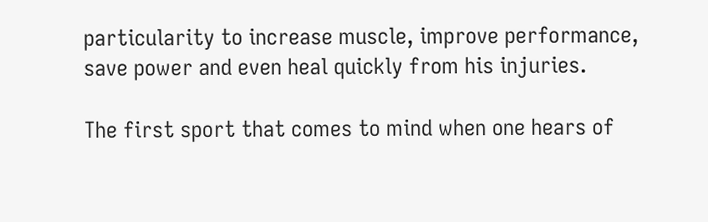particularity to increase muscle, improve performance, save power and even heal quickly from his injuries.

The first sport that comes to mind when one hears of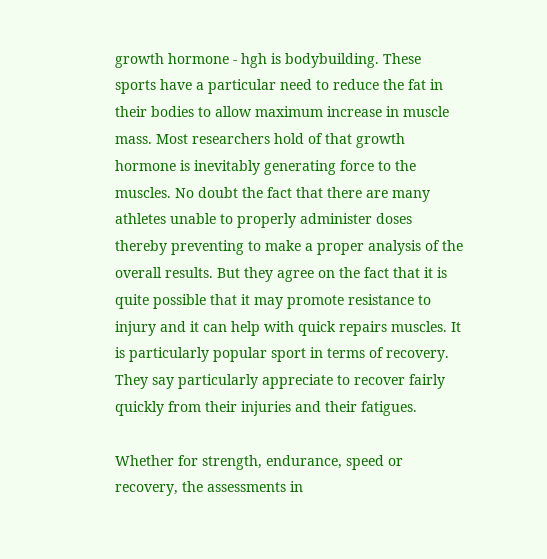growth hormone - hgh is bodybuilding. These sports have a particular need to reduce the fat in their bodies to allow maximum increase in muscle mass. Most researchers hold of that growth hormone is inevitably generating force to the muscles. No doubt the fact that there are many athletes unable to properly administer doses thereby preventing to make a proper analysis of the overall results. But they agree on the fact that it is quite possible that it may promote resistance to injury and it can help with quick repairs muscles. It is particularly popular sport in terms of recovery. They say particularly appreciate to recover fairly quickly from their injuries and their fatigues.

Whether for strength, endurance, speed or recovery, the assessments in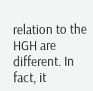relation to the HGH are different. In fact, it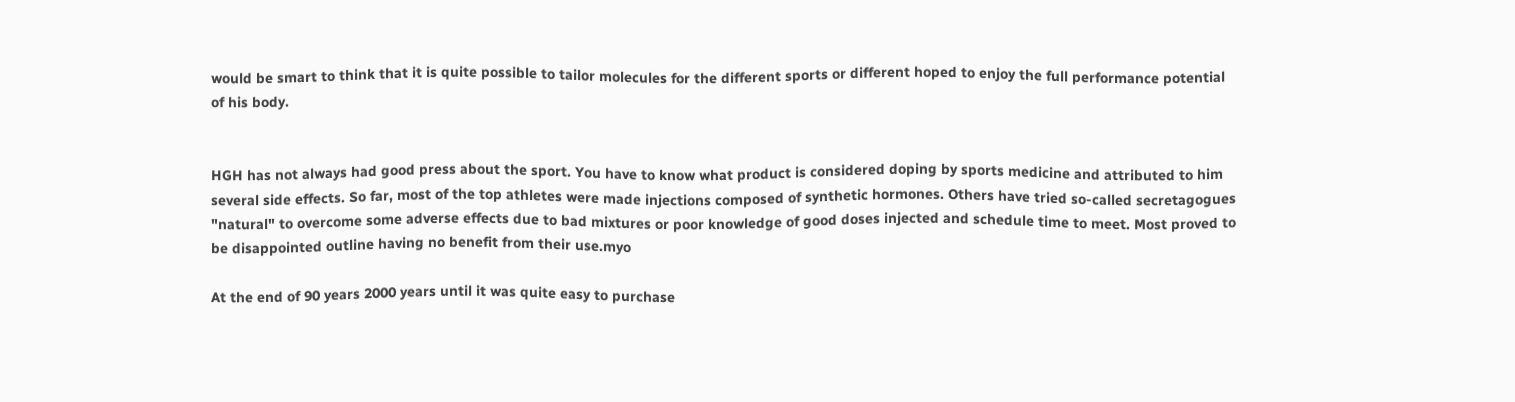would be smart to think that it is quite possible to tailor molecules for the different sports or different hoped to enjoy the full performance potential of his body.


HGH has not always had good press about the sport. You have to know what product is considered doping by sports medicine and attributed to him several side effects. So far, most of the top athletes were made injections composed of synthetic hormones. Others have tried so-called secretagogues "natural" to overcome some adverse effects due to bad mixtures or poor knowledge of good doses injected and schedule time to meet. Most proved to be disappointed outline having no benefit from their use.myo

At the end of 90 years 2000 years until it was quite easy to purchase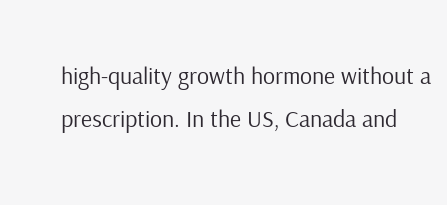high-quality growth hormone without a prescription. In the US, Canada and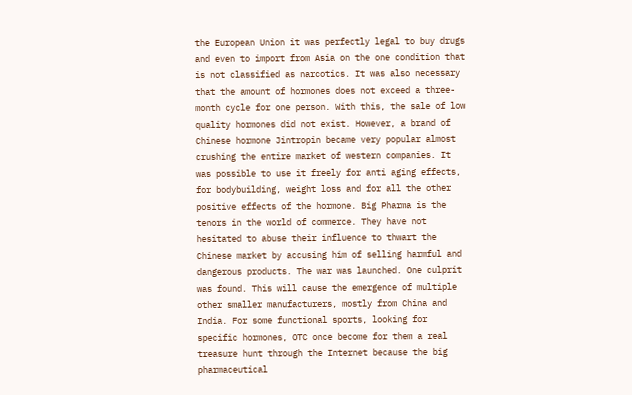the European Union it was perfectly legal to buy drugs and even to import from Asia on the one condition that is not classified as narcotics. It was also necessary that the amount of hormones does not exceed a three-month cycle for one person. With this, the sale of low quality hormones did not exist. However, a brand of Chinese hormone Jintropin became very popular almost crushing the entire market of western companies. It was possible to use it freely for anti aging effects, for bodybuilding, weight loss and for all the other positive effects of the hormone. Big Pharma is the tenors in the world of commerce. They have not hesitated to abuse their influence to thwart the Chinese market by accusing him of selling harmful and dangerous products. The war was launched. One culprit was found. This will cause the emergence of multiple other smaller manufacturers, mostly from China and India. For some functional sports, looking for specific hormones, OTC once become for them a real treasure hunt through the Internet because the big pharmaceutical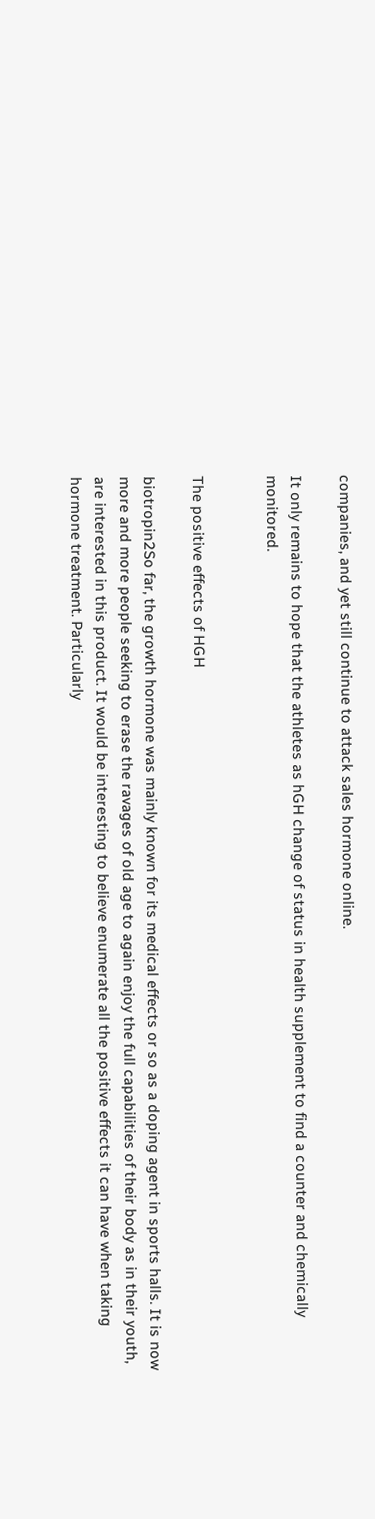companies, and yet still continue to attack sales hormone online.

It only remains to hope that the athletes as hGH change of status in health supplement to find a counter and chemically monitored.


The positive effects of HGH

biotropin2So far, the growth hormone was mainly known for its medical effects or so as a doping agent in sports halls. It is now more and more people seeking to erase the ravages of old age to again enjoy the full capabilities of their body as in their youth, are interested in this product. It would be interesting to believe enumerate all the positive effects it can have when taking hormone treatment. Particularly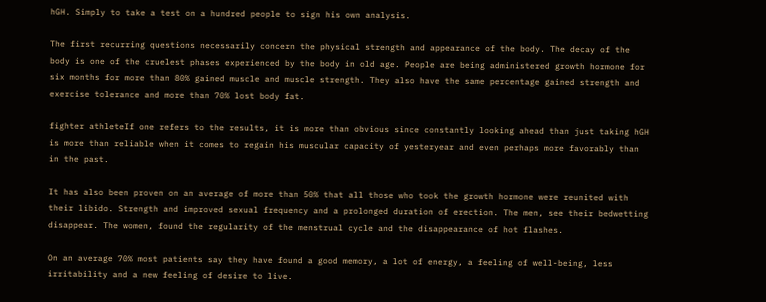hGH. Simply to take a test on a hundred people to sign his own analysis.

The first recurring questions necessarily concern the physical strength and appearance of the body. The decay of the body is one of the cruelest phases experienced by the body in old age. People are being administered growth hormone for six months for more than 80% gained muscle and muscle strength. They also have the same percentage gained strength and exercise tolerance and more than 70% lost body fat.

fighter athleteIf one refers to the results, it is more than obvious since constantly looking ahead than just taking hGH is more than reliable when it comes to regain his muscular capacity of yesteryear and even perhaps more favorably than in the past.

It has also been proven on an average of more than 50% that all those who took the growth hormone were reunited with their libido. Strength and improved sexual frequency and a prolonged duration of erection. The men, see their bedwetting disappear. The women, found the regularity of the menstrual cycle and the disappearance of hot flashes.

On an average 70% most patients say they have found a good memory, a lot of energy, a feeling of well-being, less irritability and a new feeling of desire to live.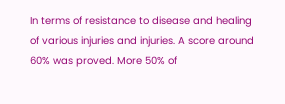In terms of resistance to disease and healing of various injuries and injuries. A score around 60% was proved. More 50% of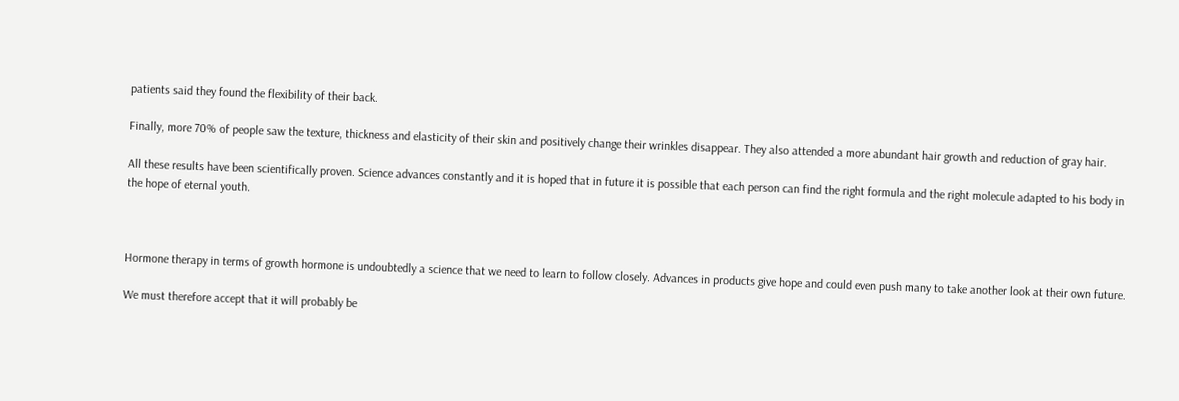patients said they found the flexibility of their back.

Finally, more 70% of people saw the texture, thickness and elasticity of their skin and positively change their wrinkles disappear. They also attended a more abundant hair growth and reduction of gray hair.

All these results have been scientifically proven. Science advances constantly and it is hoped that in future it is possible that each person can find the right formula and the right molecule adapted to his body in the hope of eternal youth.



Hormone therapy in terms of growth hormone is undoubtedly a science that we need to learn to follow closely. Advances in products give hope and could even push many to take another look at their own future.

We must therefore accept that it will probably be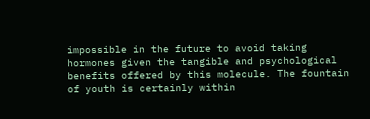impossible in the future to avoid taking hormones given the tangible and psychological benefits offered by this molecule. The fountain of youth is certainly within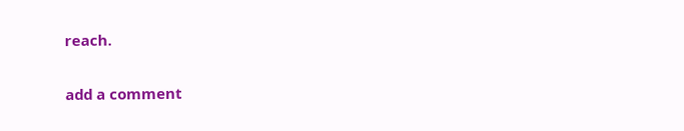reach.


add a comment